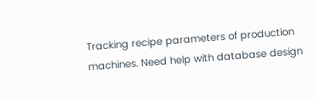Tracking recipe parameters of production machines. Need help with database design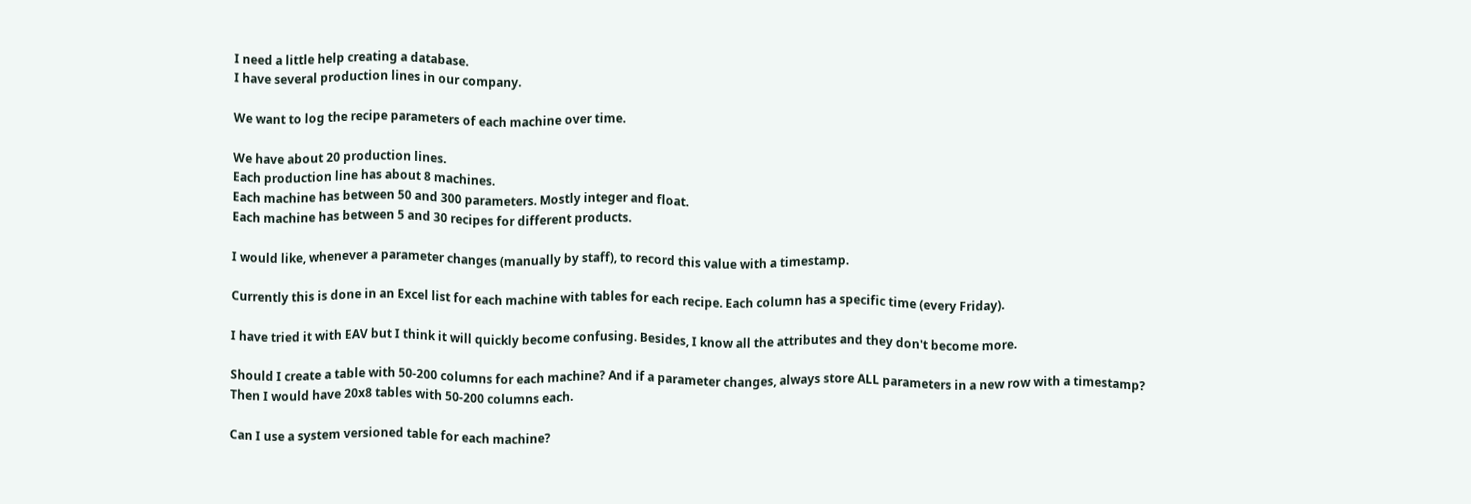I need a little help creating a database.
I have several production lines in our company.

We want to log the recipe parameters of each machine over time.

We have about 20 production lines.
Each production line has about 8 machines.
Each machine has between 50 and 300 parameters. Mostly integer and float.
Each machine has between 5 and 30 recipes for different products.

I would like, whenever a parameter changes (manually by staff), to record this value with a timestamp.

Currently this is done in an Excel list for each machine with tables for each recipe. Each column has a specific time (every Friday).

I have tried it with EAV but I think it will quickly become confusing. Besides, I know all the attributes and they don't become more.

Should I create a table with 50-200 columns for each machine? And if a parameter changes, always store ALL parameters in a new row with a timestamp?
Then I would have 20x8 tables with 50-200 columns each.

Can I use a system versioned table for each machine?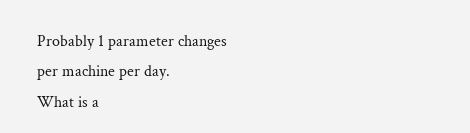Probably 1 parameter changes per machine per day.
What is a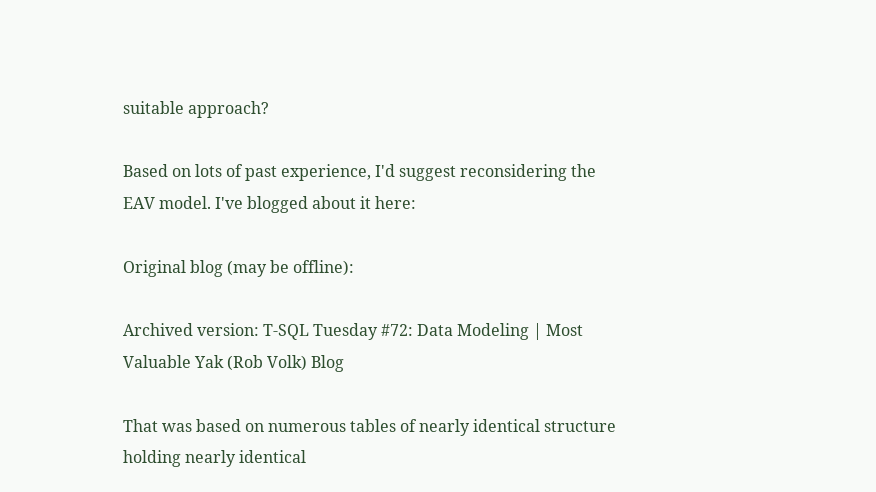suitable approach?

Based on lots of past experience, I'd suggest reconsidering the EAV model. I've blogged about it here:

Original blog (may be offline):

Archived version: T-SQL Tuesday #72: Data Modeling | Most Valuable Yak (Rob Volk) Blog

That was based on numerous tables of nearly identical structure holding nearly identical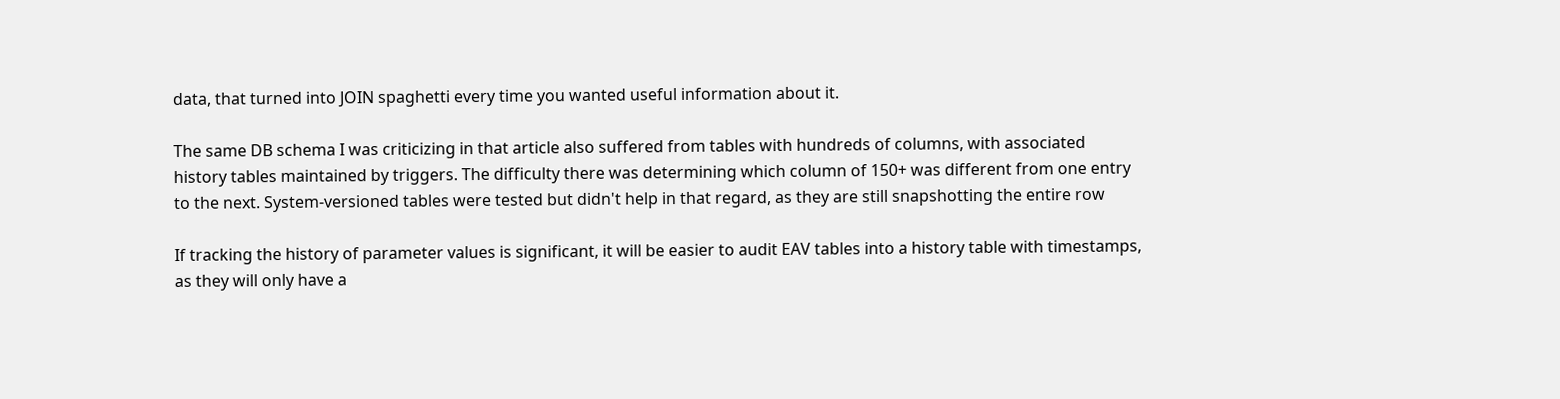data, that turned into JOIN spaghetti every time you wanted useful information about it.

The same DB schema I was criticizing in that article also suffered from tables with hundreds of columns, with associated history tables maintained by triggers. The difficulty there was determining which column of 150+ was different from one entry to the next. System-versioned tables were tested but didn't help in that regard, as they are still snapshotting the entire row

If tracking the history of parameter values is significant, it will be easier to audit EAV tables into a history table with timestamps, as they will only have a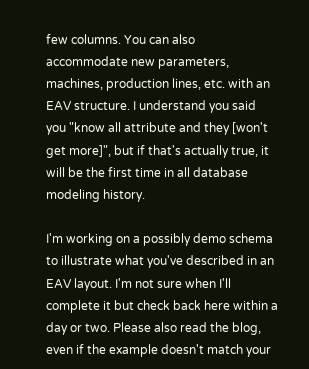few columns. You can also accommodate new parameters, machines, production lines, etc. with an EAV structure. I understand you said you "know all attribute and they [won't get more]", but if that's actually true, it will be the first time in all database modeling history.

I'm working on a possibly demo schema to illustrate what you've described in an EAV layout. I'm not sure when I'll complete it but check back here within a day or two. Please also read the blog, even if the example doesn't match your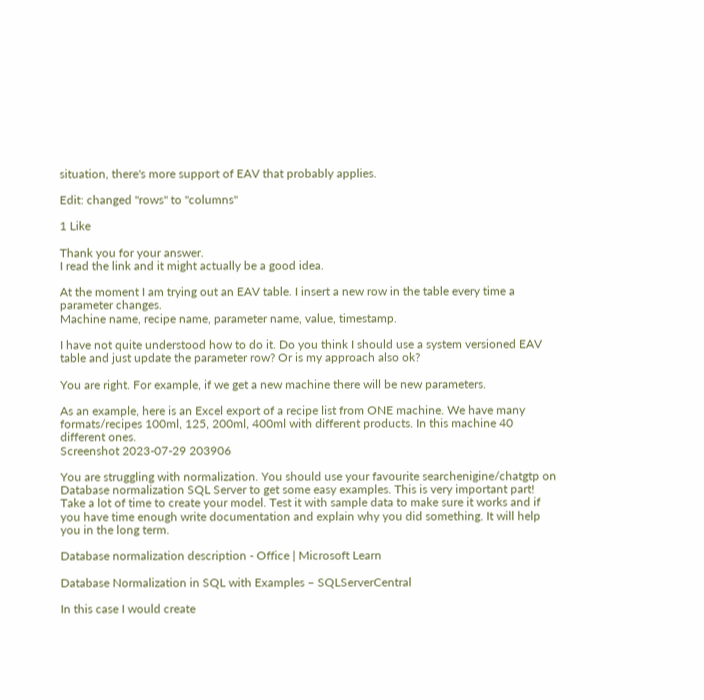situation, there's more support of EAV that probably applies.

Edit: changed "rows" to "columns"

1 Like

Thank you for your answer.
I read the link and it might actually be a good idea.

At the moment I am trying out an EAV table. I insert a new row in the table every time a parameter changes.
Machine name, recipe name, parameter name, value, timestamp.

I have not quite understood how to do it. Do you think I should use a system versioned EAV table and just update the parameter row? Or is my approach also ok?

You are right. For example, if we get a new machine there will be new parameters.

As an example, here is an Excel export of a recipe list from ONE machine. We have many formats/recipes 100ml, 125, 200ml, 400ml with different products. In this machine 40 different ones.
Screenshot 2023-07-29 203906

You are struggling with normalization. You should use your favourite searchenigine/chatgtp on Database normalization SQL Server to get some easy examples. This is very important part! Take a lot of time to create your model. Test it with sample data to make sure it works and if you have time enough write documentation and explain why you did something. It will help you in the long term.

Database normalization description - Office | Microsoft Learn

Database Normalization in SQL with Examples – SQLServerCentral

In this case I would create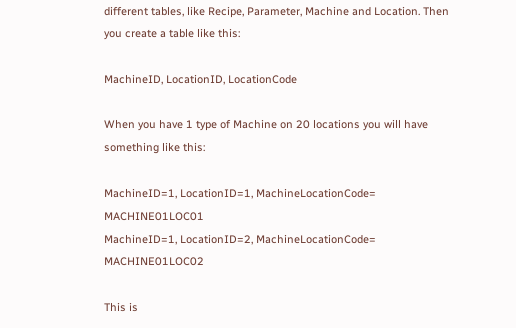different tables, like Recipe, Parameter, Machine and Location. Then you create a table like this:

MachineID, LocationID, LocationCode

When you have 1 type of Machine on 20 locations you will have something like this:

MachineID=1, LocationID=1, MachineLocationCode= MACHINE01LOC01
MachineID=1, LocationID=2, MachineLocationCode= MACHINE01LOC02

This is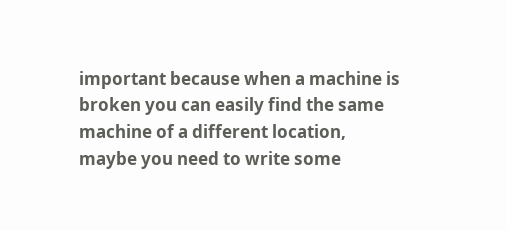important because when a machine is broken you can easily find the same machine of a different location, maybe you need to write some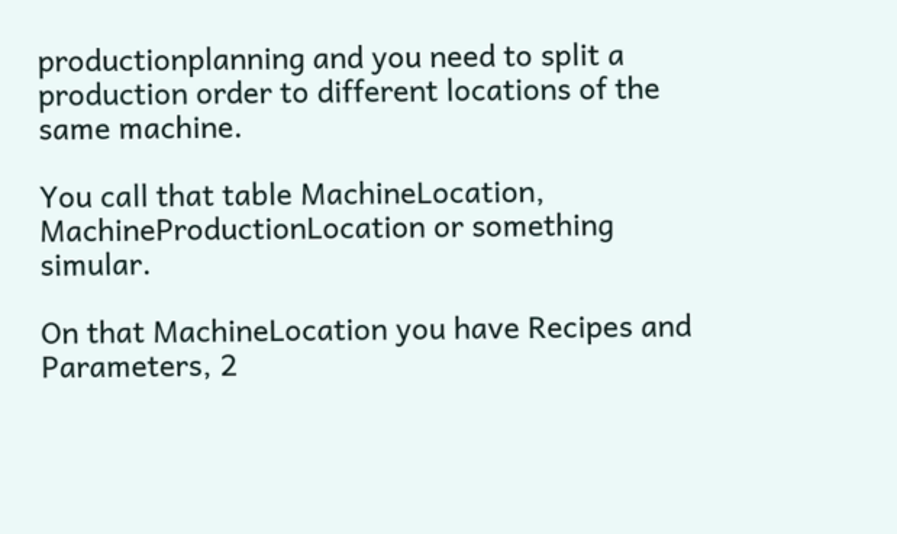productionplanning and you need to split a production order to different locations of the same machine.

You call that table MachineLocation, MachineProductionLocation or something simular.

On that MachineLocation you have Recipes and Parameters, 2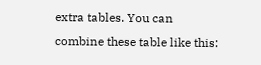extra tables. You can combine these table like this: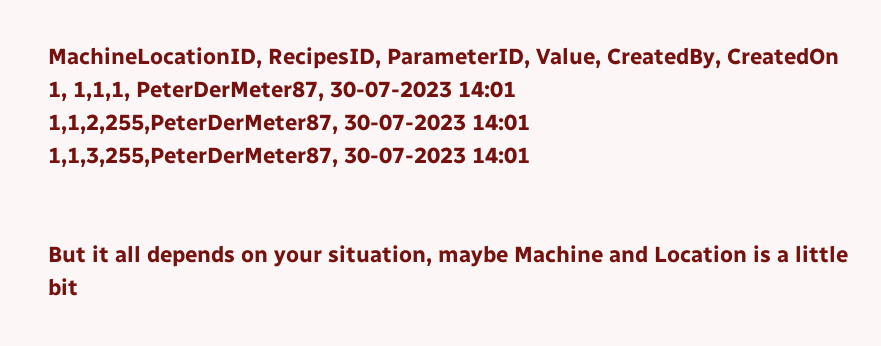MachineLocationID, RecipesID, ParameterID, Value, CreatedBy, CreatedOn
1, 1,1,1, PeterDerMeter87, 30-07-2023 14:01
1,1,2,255,PeterDerMeter87, 30-07-2023 14:01
1,1,3,255,PeterDerMeter87, 30-07-2023 14:01


But it all depends on your situation, maybe Machine and Location is a little bit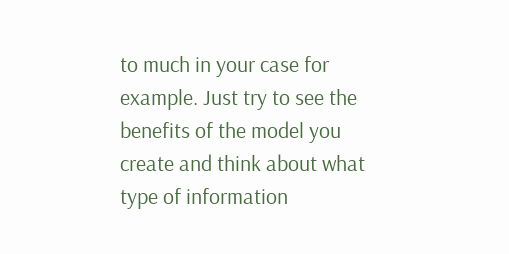to much in your case for example. Just try to see the benefits of the model you create and think about what type of information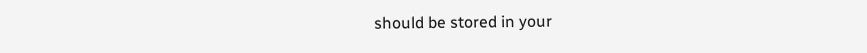should be stored in your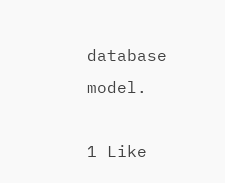database model.

1 Like